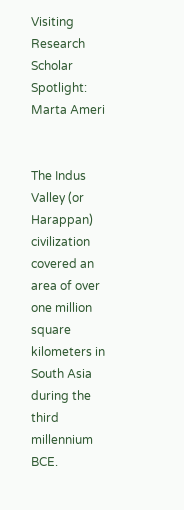Visiting Research Scholar Spotlight: Marta Ameri


The Indus Valley (or Harappan) civilization covered an area of over one million square kilometers in South Asia during the third millennium BCE.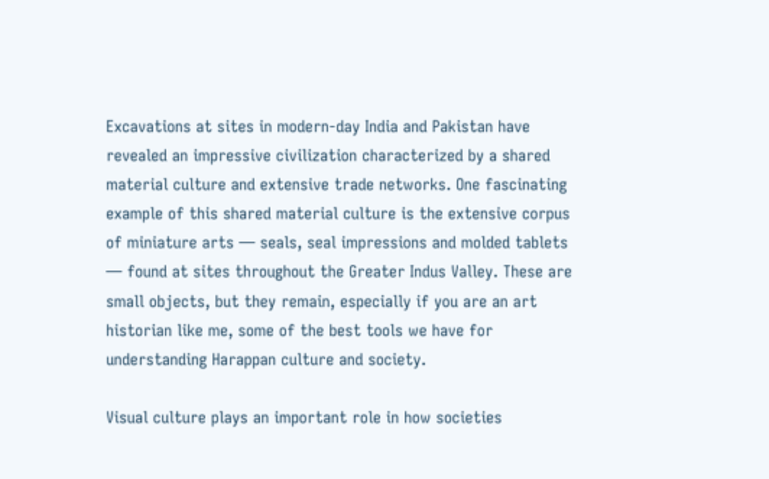Excavations at sites in modern-day India and Pakistan have revealed an impressive civilization characterized by a shared material culture and extensive trade networks. One fascinating example of this shared material culture is the extensive corpus of miniature arts — seals, seal impressions and molded tablets — found at sites throughout the Greater Indus Valley. These are small objects, but they remain, especially if you are an art historian like me, some of the best tools we have for understanding Harappan culture and society.

Visual culture plays an important role in how societies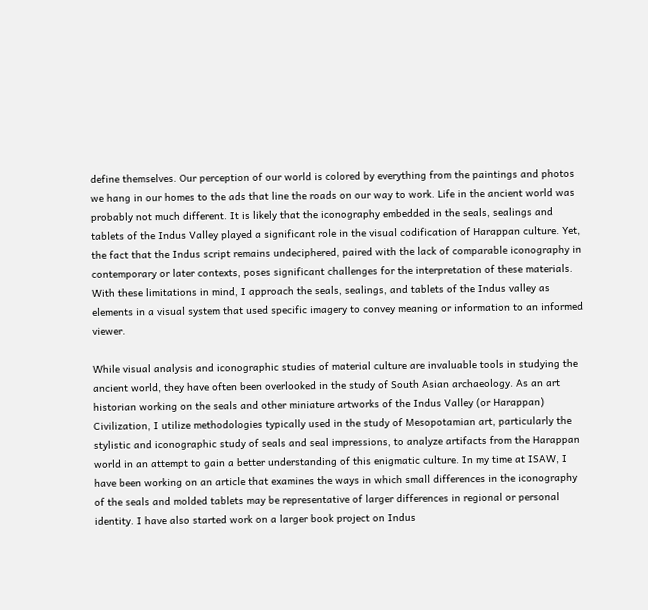define themselves. Our perception of our world is colored by everything from the paintings and photos we hang in our homes to the ads that line the roads on our way to work. Life in the ancient world was probably not much different. It is likely that the iconography embedded in the seals, sealings and tablets of the Indus Valley played a significant role in the visual codification of Harappan culture. Yet, the fact that the Indus script remains undeciphered, paired with the lack of comparable iconography in contemporary or later contexts, poses significant challenges for the interpretation of these materials.  With these limitations in mind, I approach the seals, sealings, and tablets of the Indus valley as elements in a visual system that used specific imagery to convey meaning or information to an informed viewer.

While visual analysis and iconographic studies of material culture are invaluable tools in studying the ancient world, they have often been overlooked in the study of South Asian archaeology. As an art historian working on the seals and other miniature artworks of the Indus Valley (or Harappan) Civilization, I utilize methodologies typically used in the study of Mesopotamian art, particularly the stylistic and iconographic study of seals and seal impressions, to analyze artifacts from the Harappan world in an attempt to gain a better understanding of this enigmatic culture. In my time at ISAW, I have been working on an article that examines the ways in which small differences in the iconography of the seals and molded tablets may be representative of larger differences in regional or personal identity. I have also started work on a larger book project on Indus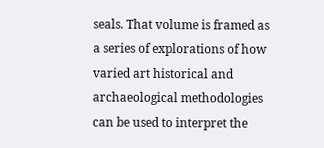seals. That volume is framed as a series of explorations of how varied art historical and archaeological methodologies can be used to interpret the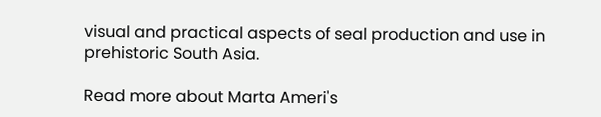visual and practical aspects of seal production and use in prehistoric South Asia.

Read more about Marta Ameri's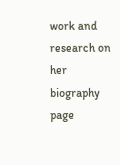work and research on her biography page